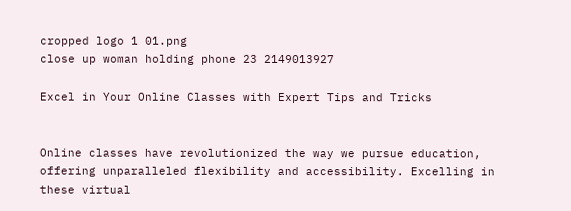cropped logo 1 01.png
close up woman holding phone 23 2149013927

Excel in Your Online Classes with Expert Tips and Tricks


Online classes have revolutionized the way we pursue education, offering unparalleled flexibility and accessibility. Excelling in these virtual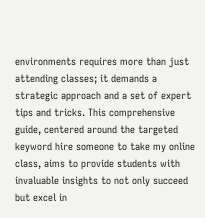environments requires more than just attending classes; it demands a strategic approach and a set of expert tips and tricks. This comprehensive guide, centered around the targeted keyword hire someone to take my online class, aims to provide students with invaluable insights to not only succeed but excel in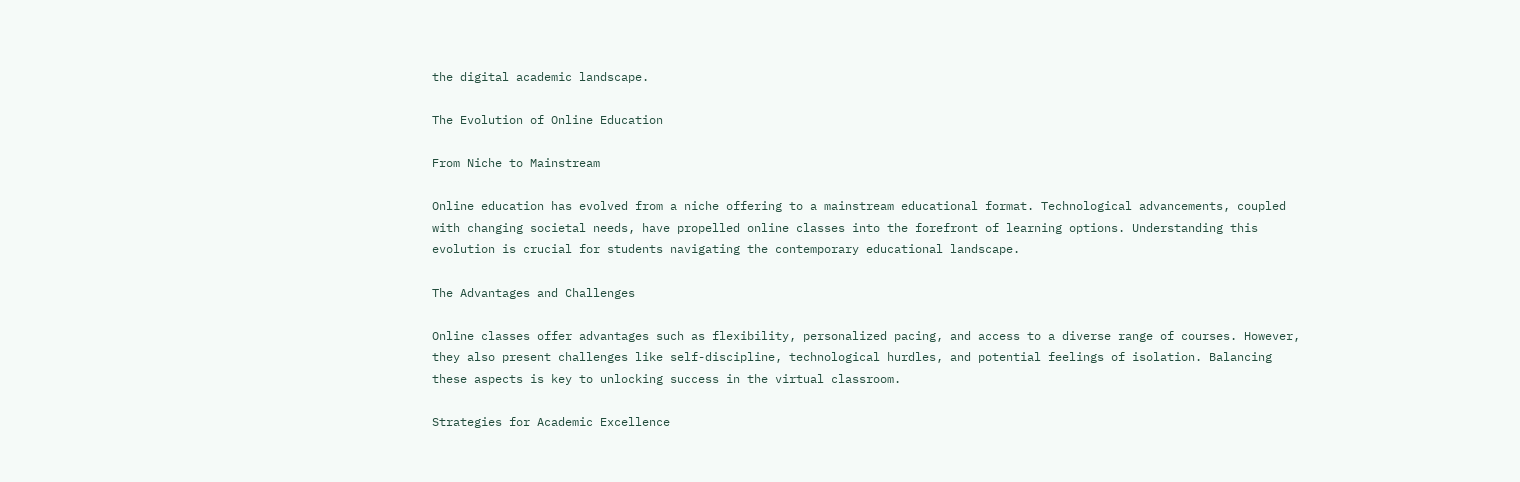the digital academic landscape.

The Evolution of Online Education

From Niche to Mainstream

Online education has evolved from a niche offering to a mainstream educational format. Technological advancements, coupled with changing societal needs, have propelled online classes into the forefront of learning options. Understanding this evolution is crucial for students navigating the contemporary educational landscape.

The Advantages and Challenges

Online classes offer advantages such as flexibility, personalized pacing, and access to a diverse range of courses. However, they also present challenges like self-discipline, technological hurdles, and potential feelings of isolation. Balancing these aspects is key to unlocking success in the virtual classroom.

Strategies for Academic Excellence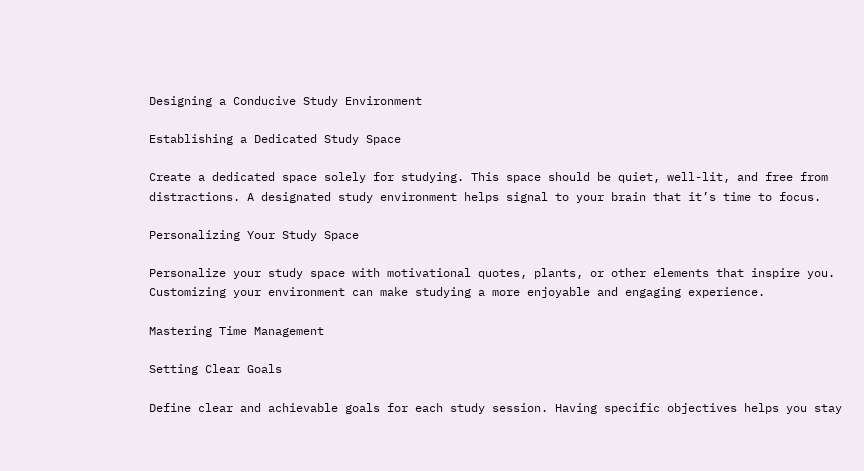Designing a Conducive Study Environment

Establishing a Dedicated Study Space

Create a dedicated space solely for studying. This space should be quiet, well-lit, and free from distractions. A designated study environment helps signal to your brain that it’s time to focus.

Personalizing Your Study Space

Personalize your study space with motivational quotes, plants, or other elements that inspire you. Customizing your environment can make studying a more enjoyable and engaging experience.

Mastering Time Management

Setting Clear Goals

Define clear and achievable goals for each study session. Having specific objectives helps you stay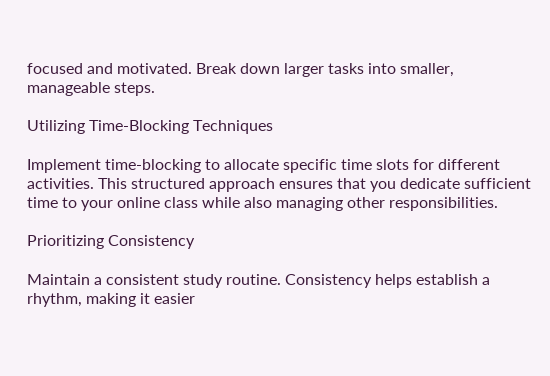focused and motivated. Break down larger tasks into smaller, manageable steps.

Utilizing Time-Blocking Techniques

Implement time-blocking to allocate specific time slots for different activities. This structured approach ensures that you dedicate sufficient time to your online class while also managing other responsibilities.

Prioritizing Consistency

Maintain a consistent study routine. Consistency helps establish a rhythm, making it easier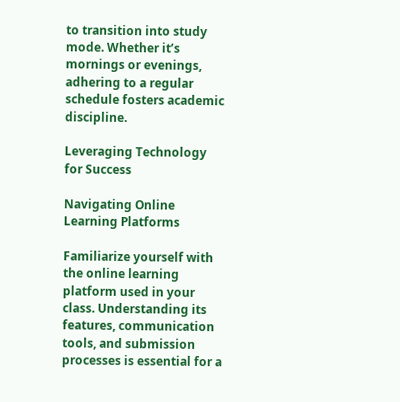to transition into study mode. Whether it’s mornings or evenings, adhering to a regular schedule fosters academic discipline.

Leveraging Technology for Success

Navigating Online Learning Platforms

Familiarize yourself with the online learning platform used in your class. Understanding its features, communication tools, and submission processes is essential for a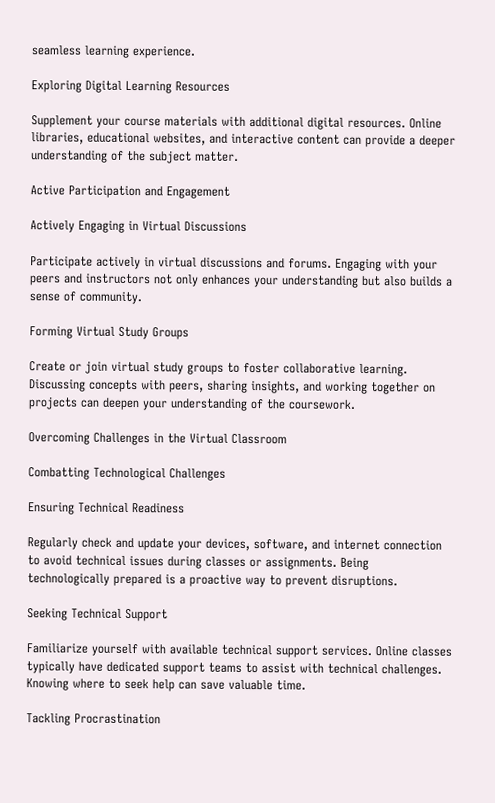seamless learning experience.

Exploring Digital Learning Resources

Supplement your course materials with additional digital resources. Online libraries, educational websites, and interactive content can provide a deeper understanding of the subject matter.

Active Participation and Engagement

Actively Engaging in Virtual Discussions

Participate actively in virtual discussions and forums. Engaging with your peers and instructors not only enhances your understanding but also builds a sense of community.

Forming Virtual Study Groups

Create or join virtual study groups to foster collaborative learning. Discussing concepts with peers, sharing insights, and working together on projects can deepen your understanding of the coursework.

Overcoming Challenges in the Virtual Classroom

Combatting Technological Challenges

Ensuring Technical Readiness

Regularly check and update your devices, software, and internet connection to avoid technical issues during classes or assignments. Being technologically prepared is a proactive way to prevent disruptions.

Seeking Technical Support

Familiarize yourself with available technical support services. Online classes typically have dedicated support teams to assist with technical challenges. Knowing where to seek help can save valuable time.

Tackling Procrastination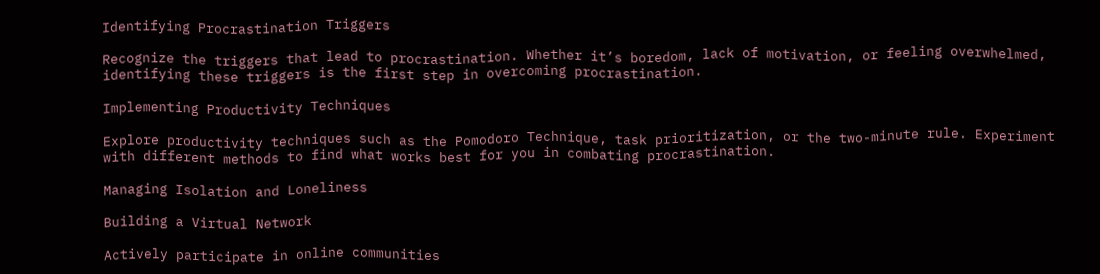Identifying Procrastination Triggers

Recognize the triggers that lead to procrastination. Whether it’s boredom, lack of motivation, or feeling overwhelmed, identifying these triggers is the first step in overcoming procrastination.

Implementing Productivity Techniques

Explore productivity techniques such as the Pomodoro Technique, task prioritization, or the two-minute rule. Experiment with different methods to find what works best for you in combating procrastination.

Managing Isolation and Loneliness

Building a Virtual Network

Actively participate in online communities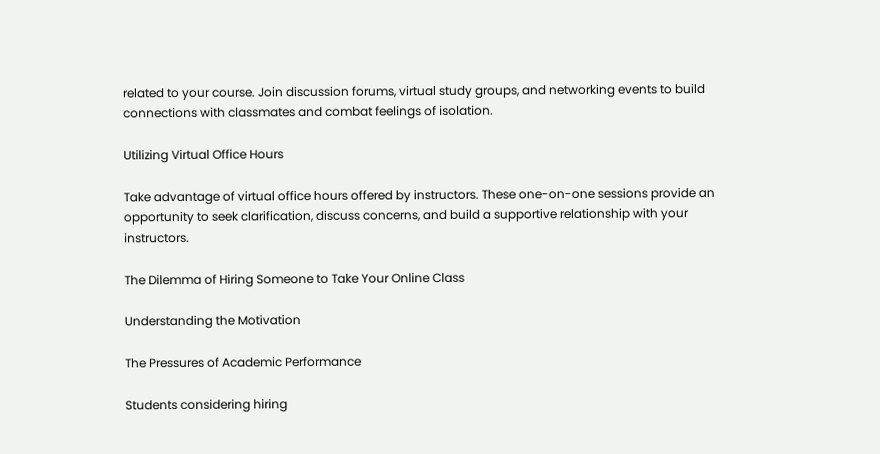related to your course. Join discussion forums, virtual study groups, and networking events to build connections with classmates and combat feelings of isolation.

Utilizing Virtual Office Hours

Take advantage of virtual office hours offered by instructors. These one-on-one sessions provide an opportunity to seek clarification, discuss concerns, and build a supportive relationship with your instructors.

The Dilemma of Hiring Someone to Take Your Online Class

Understanding the Motivation

The Pressures of Academic Performance

Students considering hiring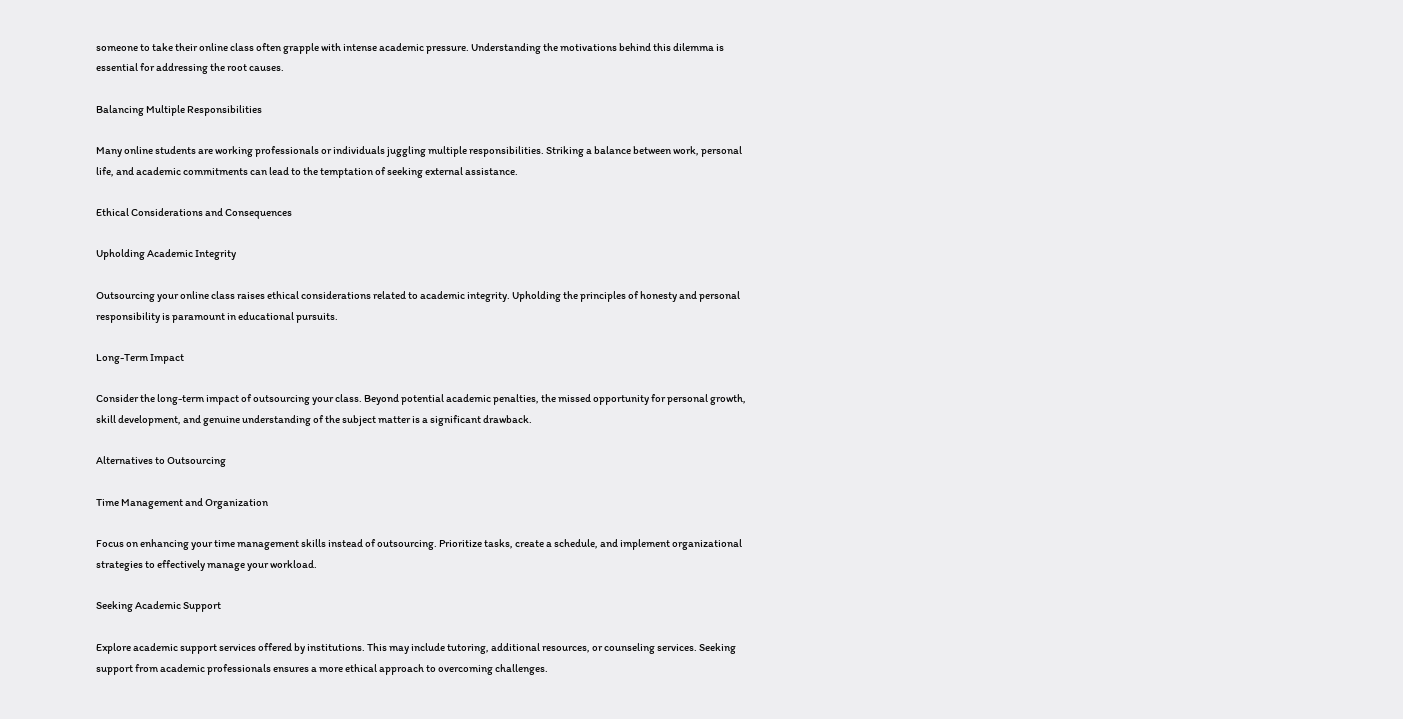someone to take their online class often grapple with intense academic pressure. Understanding the motivations behind this dilemma is essential for addressing the root causes.

Balancing Multiple Responsibilities

Many online students are working professionals or individuals juggling multiple responsibilities. Striking a balance between work, personal life, and academic commitments can lead to the temptation of seeking external assistance.

Ethical Considerations and Consequences

Upholding Academic Integrity

Outsourcing your online class raises ethical considerations related to academic integrity. Upholding the principles of honesty and personal responsibility is paramount in educational pursuits.

Long-Term Impact

Consider the long-term impact of outsourcing your class. Beyond potential academic penalties, the missed opportunity for personal growth, skill development, and genuine understanding of the subject matter is a significant drawback.

Alternatives to Outsourcing

Time Management and Organization

Focus on enhancing your time management skills instead of outsourcing. Prioritize tasks, create a schedule, and implement organizational strategies to effectively manage your workload.

Seeking Academic Support

Explore academic support services offered by institutions. This may include tutoring, additional resources, or counseling services. Seeking support from academic professionals ensures a more ethical approach to overcoming challenges.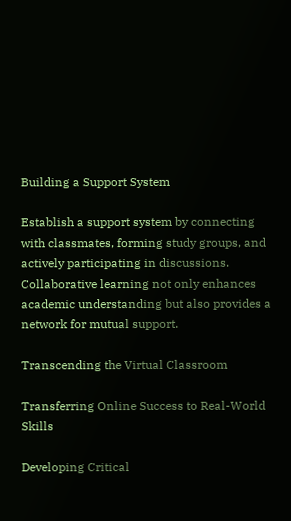Building a Support System

Establish a support system by connecting with classmates, forming study groups, and actively participating in discussions. Collaborative learning not only enhances academic understanding but also provides a network for mutual support.

Transcending the Virtual Classroom

Transferring Online Success to Real-World Skills

Developing Critical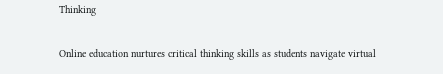Thinking

Online education nurtures critical thinking skills as students navigate virtual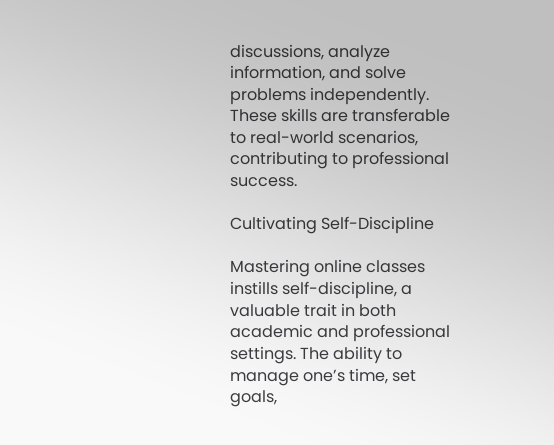discussions, analyze information, and solve problems independently. These skills are transferable to real-world scenarios, contributing to professional success.

Cultivating Self-Discipline

Mastering online classes instills self-discipline, a valuable trait in both academic and professional settings. The ability to manage one’s time, set goals,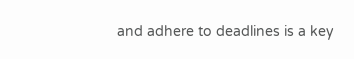and adhere to deadlines is a key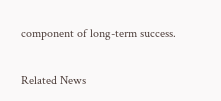component of long-term success.

Related News